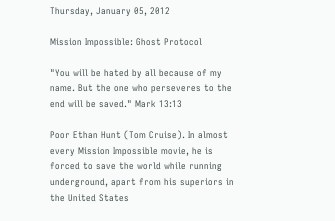Thursday, January 05, 2012

Mission Impossible: Ghost Protocol

"You will be hated by all because of my name. But the one who perseveres to the end will be saved." Mark 13:13

Poor Ethan Hunt (Tom Cruise). In almost every Mission Impossible movie, he is forced to save the world while running underground, apart from his superiors in the United States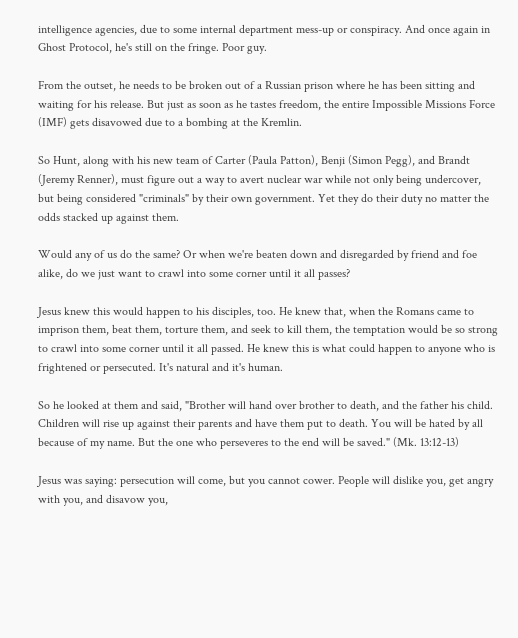intelligence agencies, due to some internal department mess-up or conspiracy. And once again in Ghost Protocol, he's still on the fringe. Poor guy.

From the outset, he needs to be broken out of a Russian prison where he has been sitting and waiting for his release. But just as soon as he tastes freedom, the entire Impossible Missions Force (IMF) gets disavowed due to a bombing at the Kremlin.

So Hunt, along with his new team of Carter (Paula Patton), Benji (Simon Pegg), and Brandt (Jeremy Renner), must figure out a way to avert nuclear war while not only being undercover, but being considered "criminals" by their own government. Yet they do their duty no matter the odds stacked up against them.

Would any of us do the same? Or when we're beaten down and disregarded by friend and foe alike, do we just want to crawl into some corner until it all passes?

Jesus knew this would happen to his disciples, too. He knew that, when the Romans came to imprison them, beat them, torture them, and seek to kill them, the temptation would be so strong to crawl into some corner until it all passed. He knew this is what could happen to anyone who is frightened or persecuted. It's natural and it's human.

So he looked at them and said, "Brother will hand over brother to death, and the father his child. Children will rise up against their parents and have them put to death. You will be hated by all because of my name. But the one who perseveres to the end will be saved." (Mk. 13:12-13)

Jesus was saying: persecution will come, but you cannot cower. People will dislike you, get angry with you, and disavow you,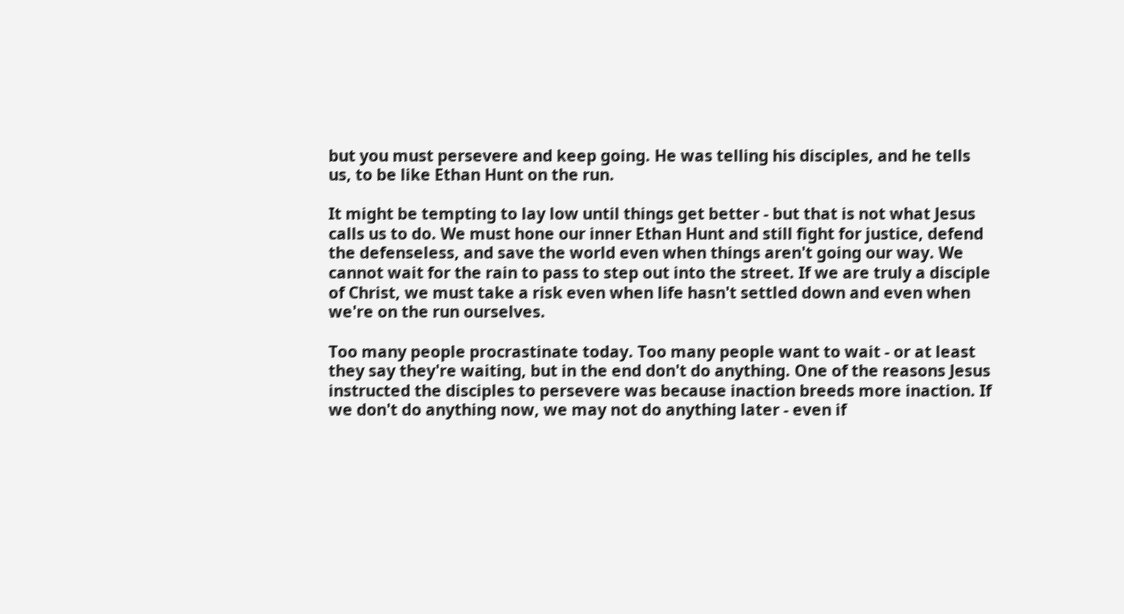but you must persevere and keep going. He was telling his disciples, and he tells us, to be like Ethan Hunt on the run.

It might be tempting to lay low until things get better - but that is not what Jesus calls us to do. We must hone our inner Ethan Hunt and still fight for justice, defend the defenseless, and save the world even when things aren't going our way. We cannot wait for the rain to pass to step out into the street. If we are truly a disciple of Christ, we must take a risk even when life hasn't settled down and even when we're on the run ourselves.

Too many people procrastinate today. Too many people want to wait - or at least they say they're waiting, but in the end don't do anything. One of the reasons Jesus instructed the disciples to persevere was because inaction breeds more inaction. If we don't do anything now, we may not do anything later - even if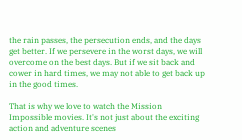the rain passes, the persecution ends, and the days get better. If we persevere in the worst days, we will overcome on the best days. But if we sit back and cower in hard times, we may not able to get back up in the good times.

That is why we love to watch the Mission Impossible movies. It's not just about the exciting action and adventure scenes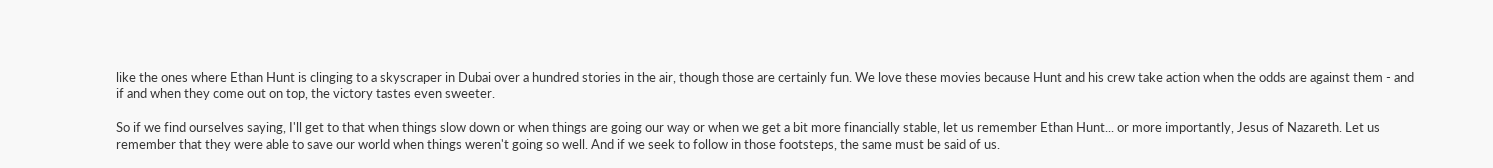like the ones where Ethan Hunt is clinging to a skyscraper in Dubai over a hundred stories in the air, though those are certainly fun. We love these movies because Hunt and his crew take action when the odds are against them - and if and when they come out on top, the victory tastes even sweeter.

So if we find ourselves saying, I'll get to that when things slow down or when things are going our way or when we get a bit more financially stable, let us remember Ethan Hunt... or more importantly, Jesus of Nazareth. Let us remember that they were able to save our world when things weren't going so well. And if we seek to follow in those footsteps, the same must be said of us.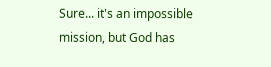Sure... it's an impossible mission, but God has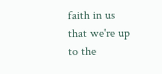faith in us that we're up to the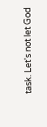task. Let's not let God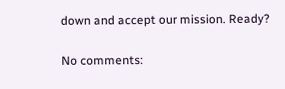down and accept our mission. Ready?

No comments: